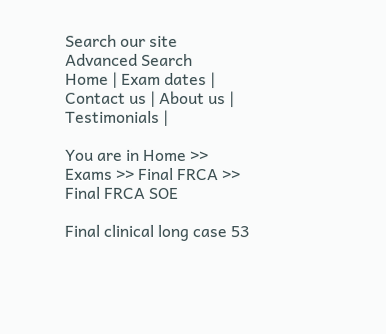Search our site
Advanced Search
Home | Exam dates | Contact us | About us | Testimonials |

You are in Home >> Exams >> Final FRCA >> Final FRCA SOE

Final clinical long case 53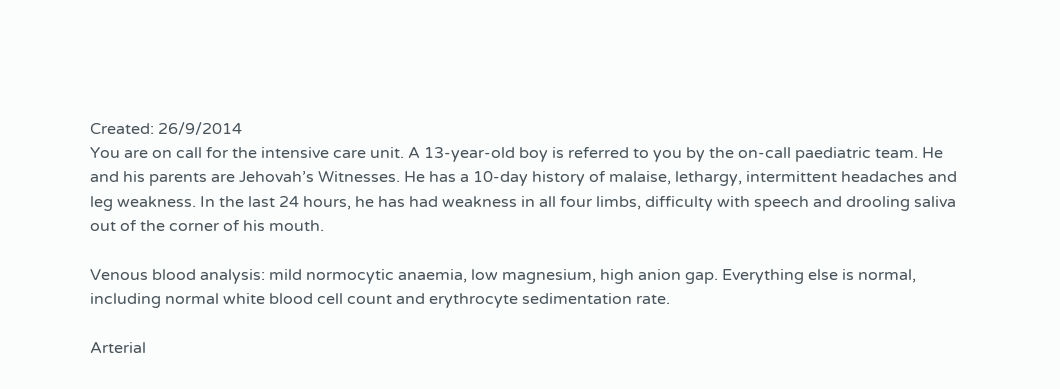Created: 26/9/2014
You are on call for the intensive care unit. A 13-year-old boy is referred to you by the on-call paediatric team. He and his parents are Jehovah’s Witnesses. He has a 10-day history of malaise, lethargy, intermittent headaches and leg weakness. In the last 24 hours, he has had weakness in all four limbs, difficulty with speech and drooling saliva out of the corner of his mouth.

Venous blood analysis: mild normocytic anaemia, low magnesium, high anion gap. Everything else is normal, including normal white blood cell count and erythrocyte sedimentation rate.

Arterial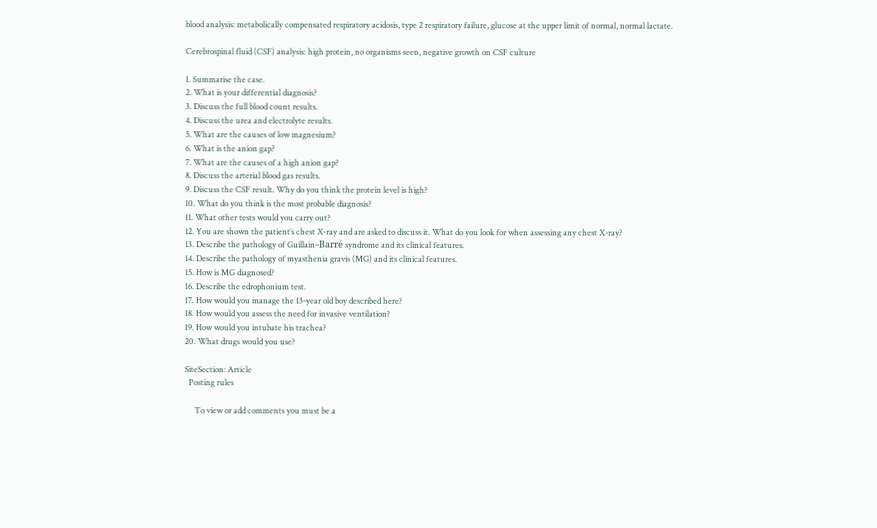blood analysis: metabolically compensated respiratory acidosis, type 2 respiratory failure, glucose at the upper limit of normal, normal lactate.

Cerebrospinal fluid (CSF) analysis: high protein, no organisms seen, negative growth on CSF culture

1. Summarise the case.
2. What is your differential diagnosis?
3. Discuss the full blood count results.
4. Discuss the urea and electrolyte results.
5. What are the causes of low magnesium?
6. What is the anion gap?
7. What are the causes of a high anion gap?
8. Discuss the arterial blood gas results.
9. Discuss the CSF result. Why do you think the protein level is high?
10. What do you think is the most probable diagnosis?
11. What other tests would you carry out?
12. You are shown the patient’s chest X-ray and are asked to discuss it. What do you look for when assessing any chest X-ray?
13. Describe the pathology of Guillain–Barré syndrome and its clinical features.
14. Describe the pathology of myasthenia gravis (MG) and its clinical features.
15. How is MG diagnosed?
16. Describe the edrophonium test.
17. How would you manage the 13-year old boy described here?
18. How would you assess the need for invasive ventilation?
19. How would you intubate his trachea?
20. What drugs would you use?

SiteSection: Article
  Posting rules

     To view or add comments you must be a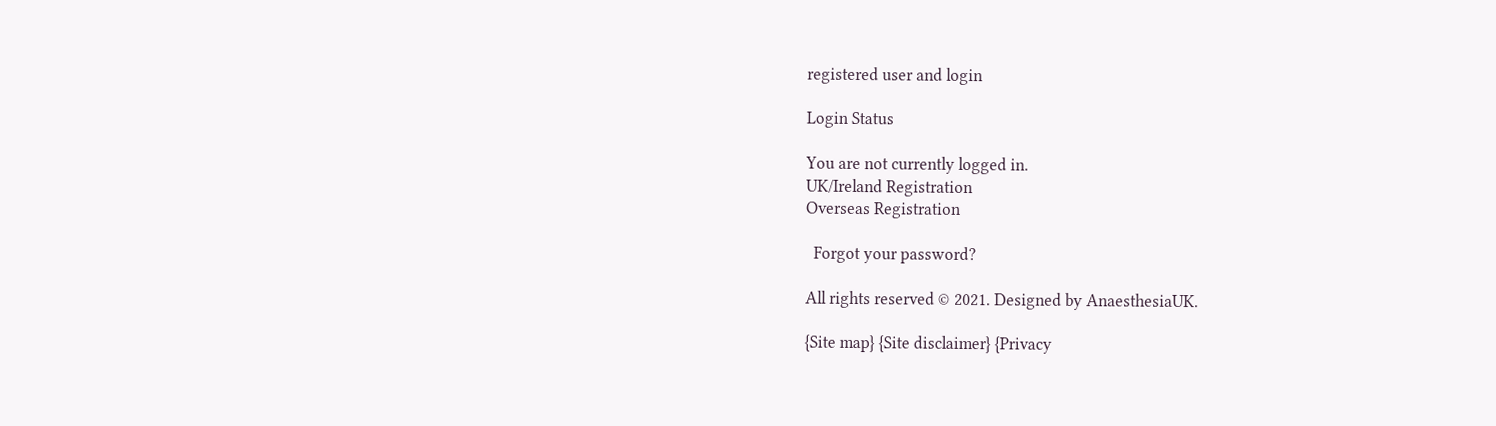registered user and login

Login Status

You are not currently logged in.
UK/Ireland Registration
Overseas Registration

  Forgot your password?

All rights reserved © 2021. Designed by AnaesthesiaUK.

{Site map} {Site disclaimer} {Privacy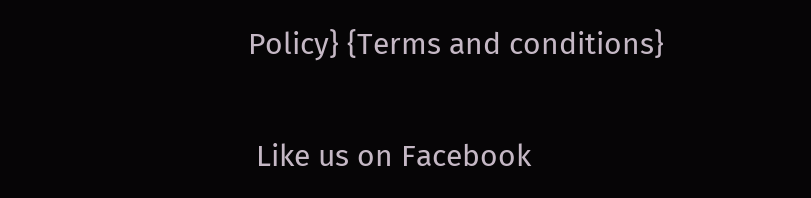Policy} {Terms and conditions}

 Like us on Facebook